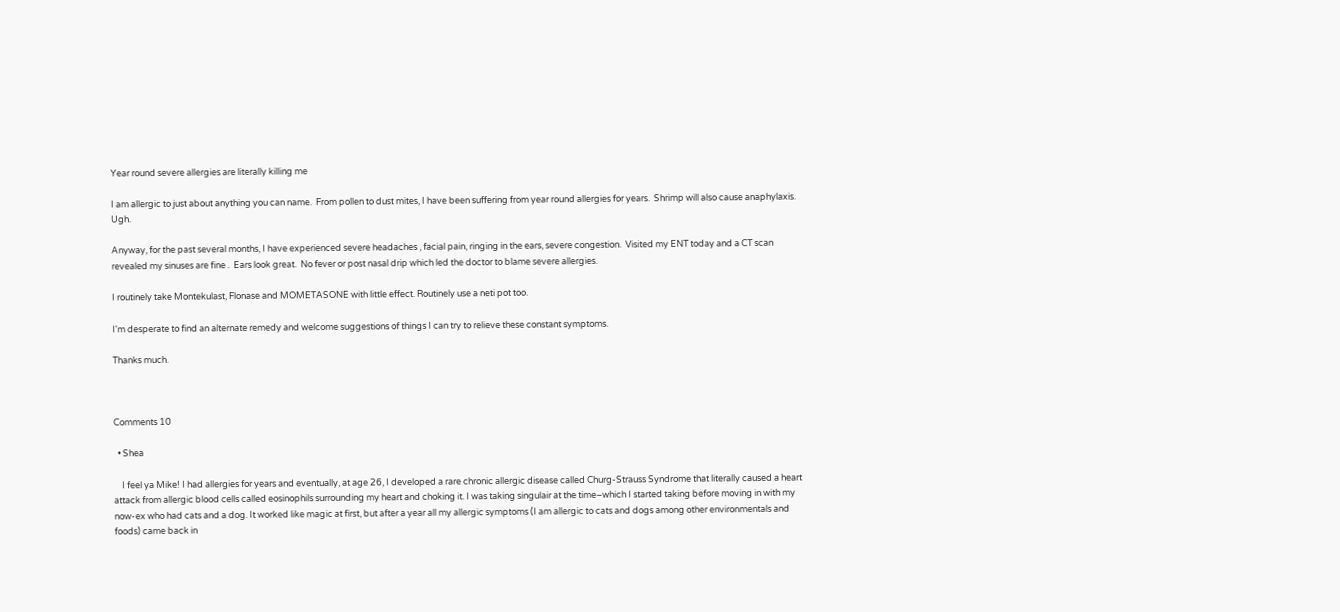Year round severe allergies are literally killing me

I am allergic to just about anything you can name.  From pollen to dust mites, I have been suffering from year round allergies for years.  Shrimp will also cause anaphylaxis.  Ugh.

Anyway, for the past several months, I have experienced severe headaches , facial pain, ringing in the ears, severe congestion.  Visited my ENT today and a CT scan revealed my sinuses are fine .  Ears look great.  No fever or post nasal drip which led the doctor to blame severe allergies.

I routinely take Montekulast, Flonase and MOMETASONE with little effect. Routinely use a neti pot too.

I'm desperate to find an alternate remedy and welcome suggestions of things I can try to relieve these constant symptoms.

Thanks much.



Comments 10

  • Shea

    I feel ya Mike! I had allergies for years and eventually, at age 26, I developed a rare chronic allergic disease called Churg-Strauss Syndrome that literally caused a heart attack from allergic blood cells called eosinophils surrounding my heart and choking it. I was taking singulair at the time–which I started taking before moving in with my now-ex who had cats and a dog. It worked like magic at first, but after a year all my allergic symptoms (I am allergic to cats and dogs among other environmentals and foods) came back in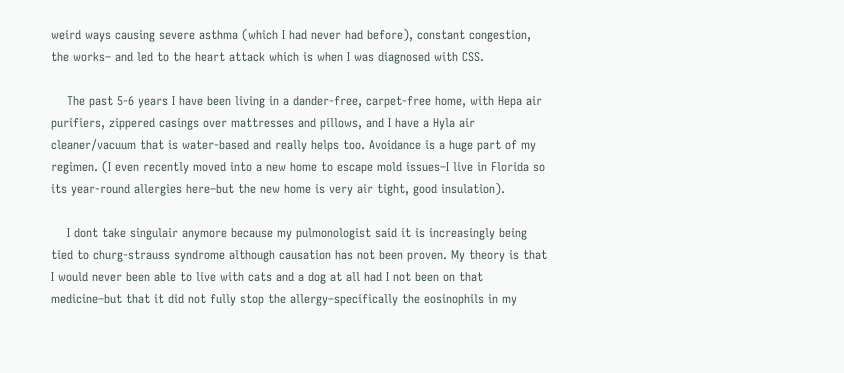weird ways causing severe asthma (which I had never had before), constant congestion, the works– and led to the heart attack which is when I was diagnosed with CSS.

    The past 5-6 years I have been living in a dander-free, carpet-free home, with Hepa air purifiers, zippered casings over mattresses and pillows, and I have a Hyla air cleaner/vacuum that is water-based and really helps too. Avoidance is a huge part of my regimen. (I even recently moved into a new home to escape mold issues–I live in Florida so its year-round allergies here–but the new home is very air tight, good insulation).

    I dont take singulair anymore because my pulmonologist said it is increasingly being tied to churg-strauss syndrome although causation has not been proven. My theory is that I would never been able to live with cats and a dog at all had I not been on that medicine–but that it did not fully stop the allergy–specifically the eosinophils in my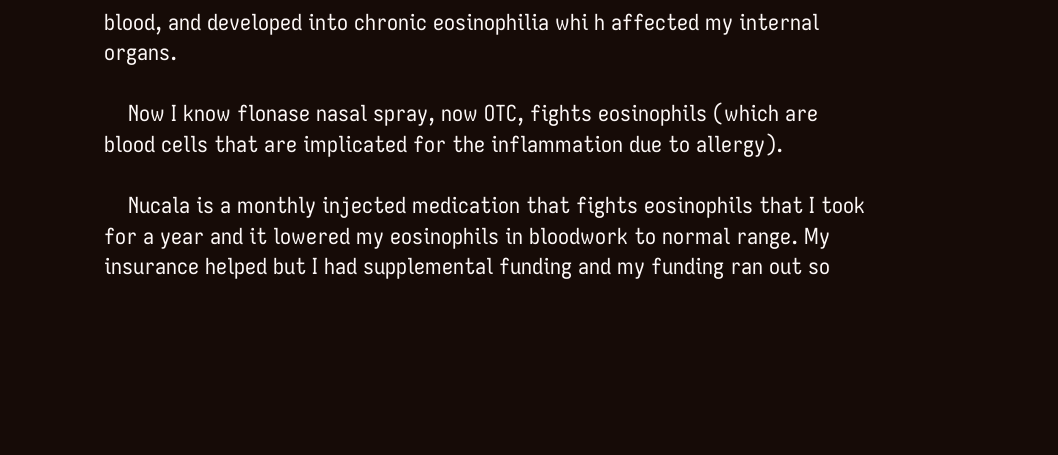blood, and developed into chronic eosinophilia whi h affected my internal organs.

    Now I know flonase nasal spray, now OTC, fights eosinophils (which are blood cells that are implicated for the inflammation due to allergy).

    Nucala is a monthly injected medication that fights eosinophils that I took for a year and it lowered my eosinophils in bloodwork to normal range. My insurance helped but I had supplemental funding and my funding ran out so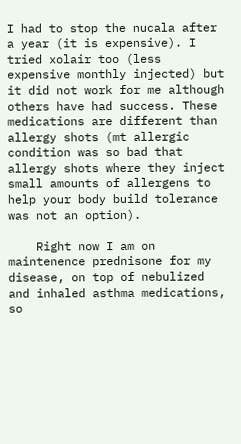I had to stop the nucala after a year (it is expensive). I tried xolair too (less expensive monthly injected) but it did not work for me although others have had success. These medications are different than allergy shots (mt allergic condition was so bad that allergy shots where they inject small amounts of allergens to help your body build tolerance was not an option).

    Right now I am on maintenence prednisone for my disease, on top of nebulized and inhaled asthma medications, so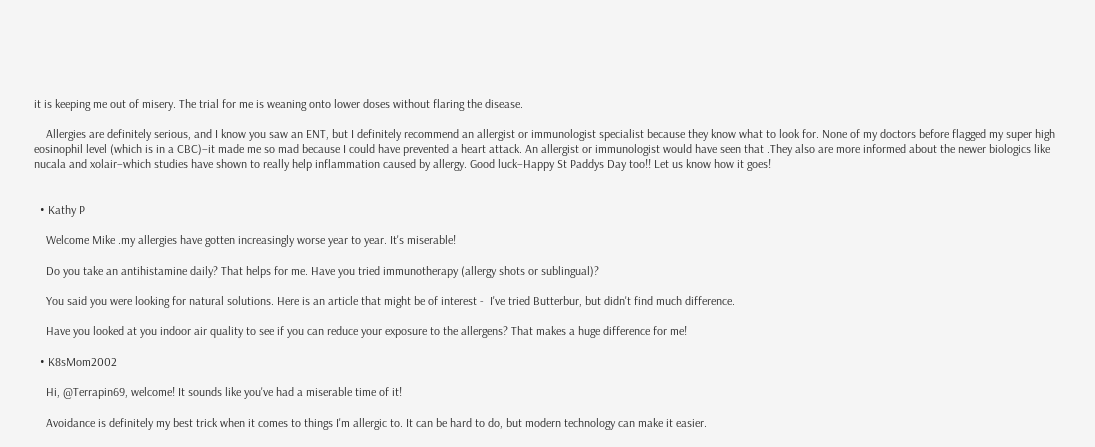it is keeping me out of misery. The trial for me is weaning onto lower doses without flaring the disease.

    Allergies are definitely serious, and I know you saw an ENT, but I definitely recommend an allergist or immunologist specialist because they know what to look for. None of my doctors before flagged my super high eosinophil level (which is in a CBC)–it made me so mad because I could have prevented a heart attack. An allergist or immunologist would have seen that .They also are more informed about the newer biologics like nucala and xolair–which studies have shown to really help inflammation caused by allergy. Good luck–Happy St Paddys Day too!! Let us know how it goes!


  • Kathy P

    Welcome Mike .my allergies have gotten increasingly worse year to year. It's miserable!

    Do you take an antihistamine daily? That helps for me. Have you tried immunotherapy (allergy shots or sublingual)?

    You said you were looking for natural solutions. Here is an article that might be of interest -  I've tried Butterbur, but didn't find much difference.

    Have you looked at you indoor air quality to see if you can reduce your exposure to the allergens? That makes a huge difference for me!

  • K8sMom2002

    Hi, @Terrapin69, welcome! It sounds like you've had a miserable time of it!

    Avoidance is definitely my best trick when it comes to things I'm allergic to. It can be hard to do, but modern technology can make it easier.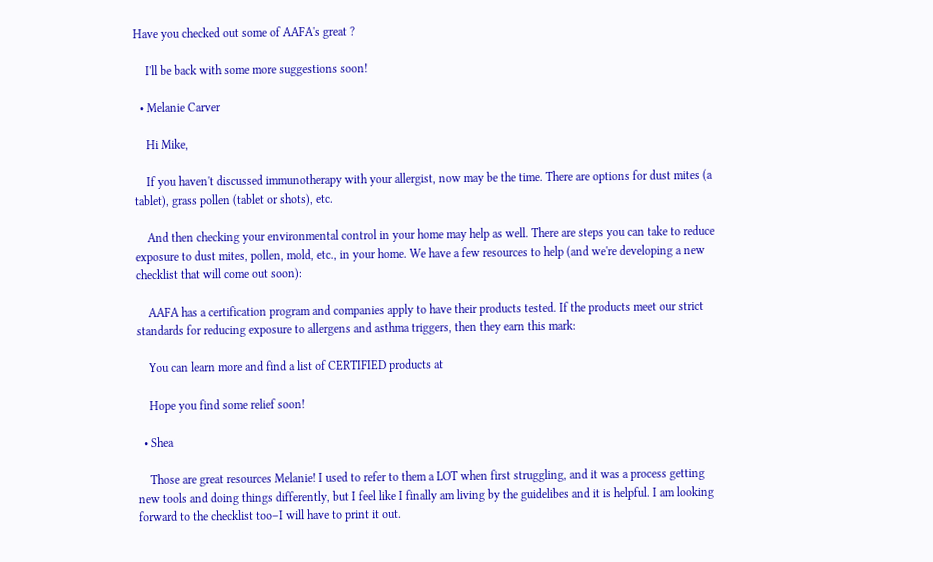Have you checked out some of AAFA's great ?

    I'll be back with some more suggestions soon!

  • Melanie Carver

    Hi Mike,

    If you haven't discussed immunotherapy with your allergist, now may be the time. There are options for dust mites (a tablet), grass pollen (tablet or shots), etc.

    And then checking your environmental control in your home may help as well. There are steps you can take to reduce exposure to dust mites, pollen, mold, etc., in your home. We have a few resources to help (and we're developing a new checklist that will come out soon):

    AAFA has a certification program and companies apply to have their products tested. If the products meet our strict standards for reducing exposure to allergens and asthma triggers, then they earn this mark:

    You can learn more and find a list of CERTIFIED products at

    Hope you find some relief soon!

  • Shea

    Those are great resources Melanie! I used to refer to them a LOT when first struggling, and it was a process getting new tools and doing things differently, but I feel like I finally am living by the guidelibes and it is helpful. I am looking forward to the checklist too–I will have to print it out.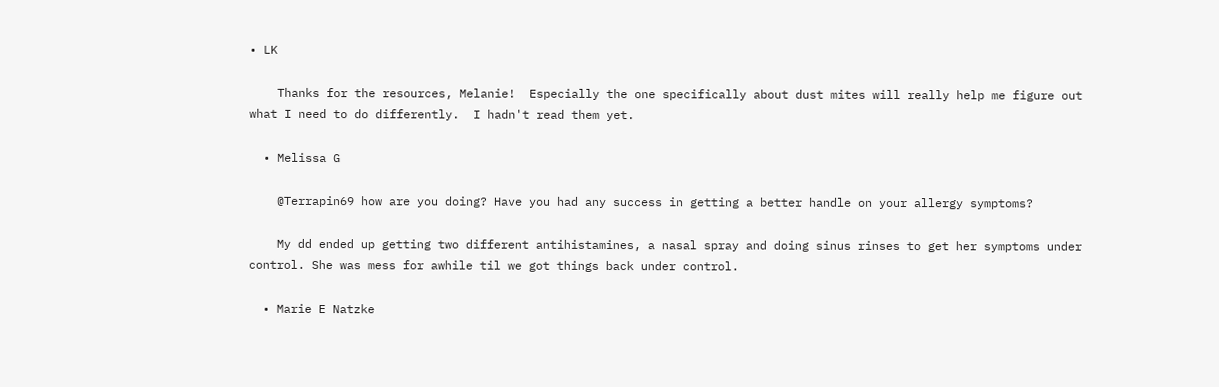• LK

    Thanks for the resources, Melanie!  Especially the one specifically about dust mites will really help me figure out what I need to do differently.  I hadn't read them yet.

  • Melissa G

    @Terrapin69 how are you doing? Have you had any success in getting a better handle on your allergy symptoms?

    My dd ended up getting two different antihistamines, a nasal spray and doing sinus rinses to get her symptoms under control. She was mess for awhile til we got things back under control.

  • Marie E Natzke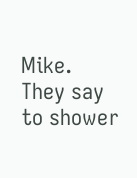Mike. They say to shower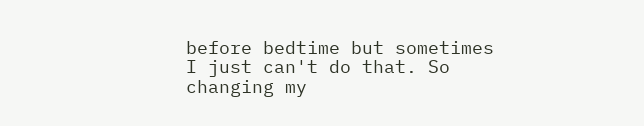before bedtime but sometimes I just can't do that. So changing my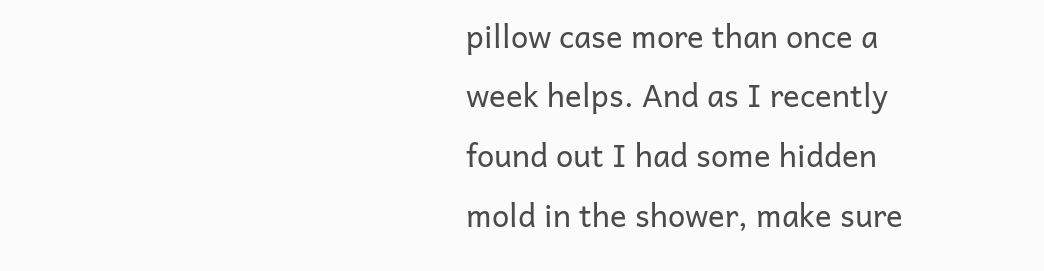pillow case more than once a week helps. And as I recently found out I had some hidden mold in the shower, make sure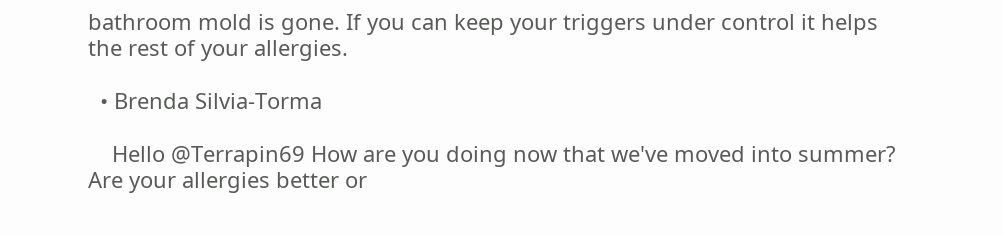bathroom mold is gone. If you can keep your triggers under control it helps the rest of your allergies.

  • Brenda Silvia-Torma

    Hello @Terrapin69 How are you doing now that we've moved into summer? Are your allergies better or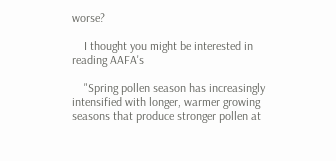worse?

    I thought you might be interested in reading AAFA's

    "Spring pollen season has increasingly intensified with longer, warmer growing seasons that produce stronger pollen at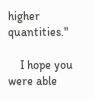higher quantities."

    I hope you were able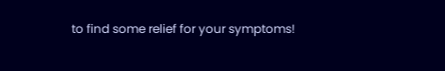to find some relief for your symptoms!